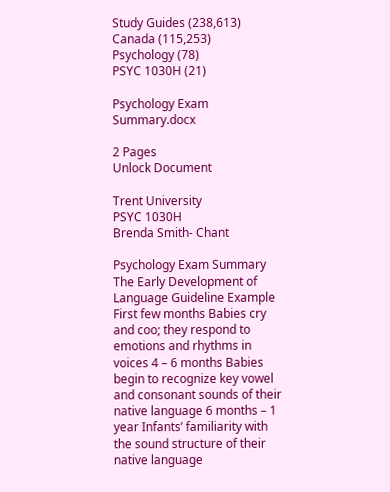Study Guides (238,613)
Canada (115,253)
Psychology (78)
PSYC 1030H (21)

Psychology Exam Summary.docx

2 Pages
Unlock Document

Trent University
PSYC 1030H
Brenda Smith- Chant

Psychology Exam Summary The Early Development of Language Guideline Example First few months Babies cry and coo; they respond to emotions and rhythms in voices 4 – 6 months Babies begin to recognize key vowel and consonant sounds of their native language 6 months – 1 year Infants’ familiarity with the sound structure of their native language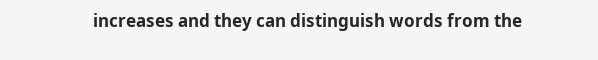increases and they can distinguish words from the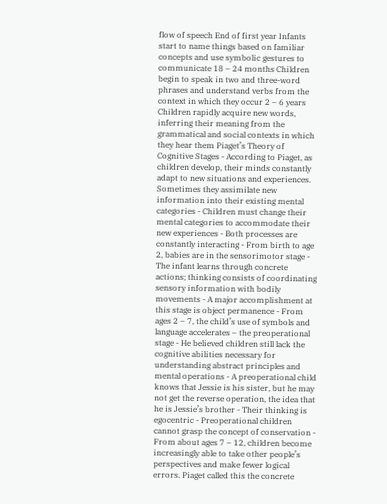flow of speech End of first year Infants start to name things based on familiar concepts and use symbolic gestures to communicate 18 – 24 months Children begin to speak in two and three-word phrases and understand verbs from the context in which they occur 2 – 6 years Children rapidly acquire new words, inferring their meaning from the grammatical and social contexts in which they hear them Piaget’s Theory of Cognitive Stages - According to Piaget, as children develop, their minds constantly adapt to new situations and experiences. Sometimes they assimilate new information into their existing mental categories - Children must change their mental categories to accommodate their new experiences - Both processes are constantly interacting - From birth to age 2, babies are in the sensorimotor stage - The infant learns through concrete actions; thinking consists of coordinating sensory information with bodily movements - A major accomplishment at this stage is object permanence - From ages 2 – 7, the child’s use of symbols and language accelerates – the preoperational stage - He believed children still lack the cognitive abilities necessary for understanding abstract principles and mental operations - A preoperational child knows that Jessie is his sister, but he may not get the reverse operation, the idea that he is Jessie’s brother - Their thinking is egocentric - Preoperational children cannot grasp the concept of conservation - From about ages 7 – 12, children become increasingly able to take other people’s perspectives and make fewer logical errors. Piaget called this the concrete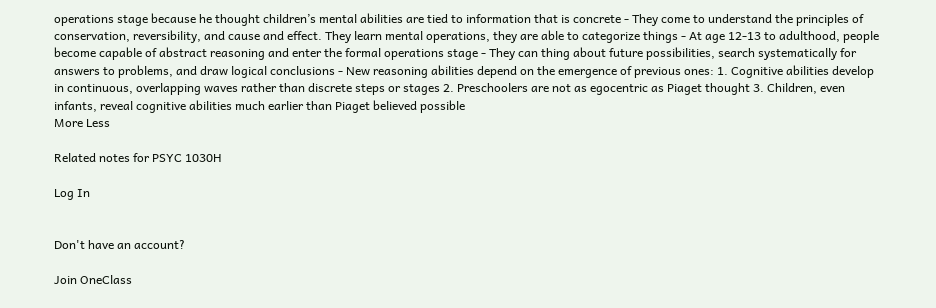operations stage because he thought children’s mental abilities are tied to information that is concrete - They come to understand the principles of conservation, reversibility, and cause and effect. They learn mental operations, they are able to categorize things - At age 12-13 to adulthood, people become capable of abstract reasoning and enter the formal operations stage - They can thing about future possibilities, search systematically for answers to problems, and draw logical conclusions - New reasoning abilities depend on the emergence of previous ones: 1. Cognitive abilities develop in continuous, overlapping waves rather than discrete steps or stages 2. Preschoolers are not as egocentric as Piaget thought 3. Children, even infants, reveal cognitive abilities much earlier than Piaget believed possible
More Less

Related notes for PSYC 1030H

Log In


Don't have an account?

Join OneClass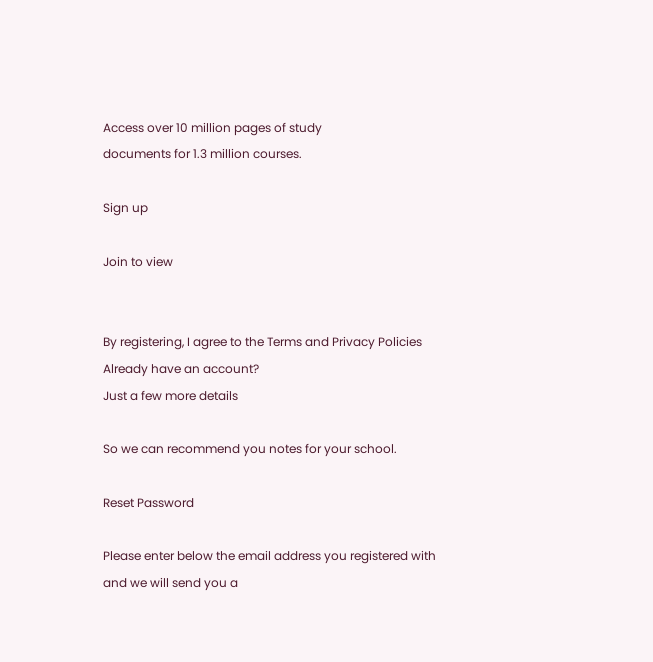Access over 10 million pages of study
documents for 1.3 million courses.

Sign up

Join to view


By registering, I agree to the Terms and Privacy Policies
Already have an account?
Just a few more details

So we can recommend you notes for your school.

Reset Password

Please enter below the email address you registered with and we will send you a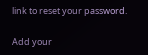link to reset your password.

Add your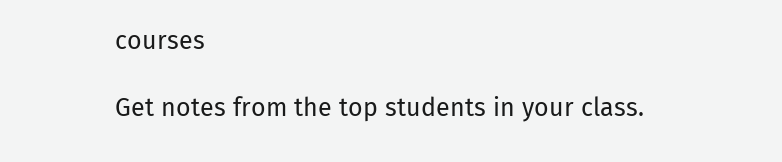courses

Get notes from the top students in your class.